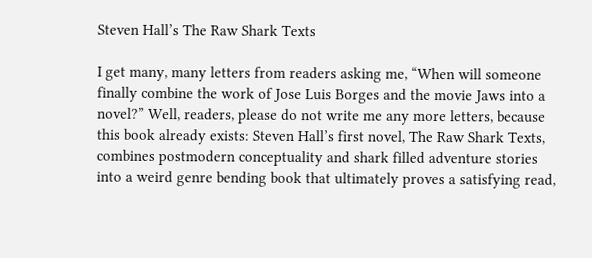Steven Hall’s The Raw Shark Texts

I get many, many letters from readers asking me, “When will someone finally combine the work of Jose Luis Borges and the movie Jaws into a novel?” Well, readers, please do not write me any more letters, because this book already exists: Steven Hall’s first novel, The Raw Shark Texts, combines postmodern conceptuality and shark filled adventure stories into a weird genre bending book that ultimately proves a satisfying read,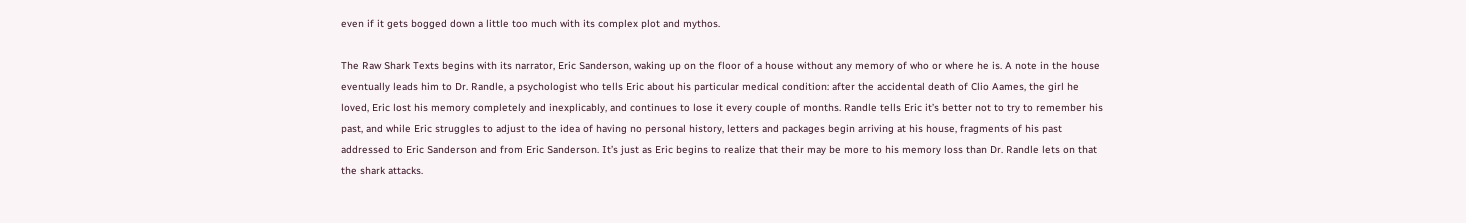even if it gets bogged down a little too much with its complex plot and mythos.

The Raw Shark Texts begins with its narrator, Eric Sanderson, waking up on the floor of a house without any memory of who or where he is. A note in the house eventually leads him to Dr. Randle, a psychologist who tells Eric about his particular medical condition: after the accidental death of Clio Aames, the girl he loved, Eric lost his memory completely and inexplicably, and continues to lose it every couple of months. Randle tells Eric it’s better not to try to remember his past, and while Eric struggles to adjust to the idea of having no personal history, letters and packages begin arriving at his house, fragments of his past addressed to Eric Sanderson and from Eric Sanderson. It’s just as Eric begins to realize that their may be more to his memory loss than Dr. Randle lets on that the shark attacks.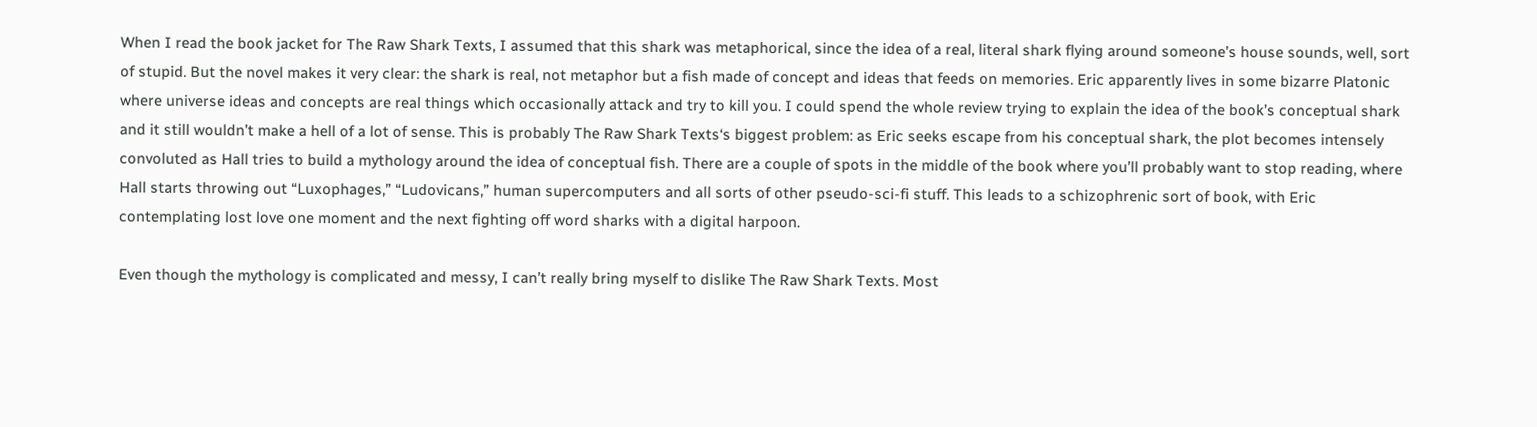When I read the book jacket for The Raw Shark Texts, I assumed that this shark was metaphorical, since the idea of a real, literal shark flying around someone’s house sounds, well, sort of stupid. But the novel makes it very clear: the shark is real, not metaphor but a fish made of concept and ideas that feeds on memories. Eric apparently lives in some bizarre Platonic where universe ideas and concepts are real things which occasionally attack and try to kill you. I could spend the whole review trying to explain the idea of the book’s conceptual shark and it still wouldn’t make a hell of a lot of sense. This is probably The Raw Shark Texts‘s biggest problem: as Eric seeks escape from his conceptual shark, the plot becomes intensely convoluted as Hall tries to build a mythology around the idea of conceptual fish. There are a couple of spots in the middle of the book where you’ll probably want to stop reading, where Hall starts throwing out “Luxophages,” “Ludovicans,” human supercomputers and all sorts of other pseudo-sci-fi stuff. This leads to a schizophrenic sort of book, with Eric contemplating lost love one moment and the next fighting off word sharks with a digital harpoon.

Even though the mythology is complicated and messy, I can’t really bring myself to dislike The Raw Shark Texts. Most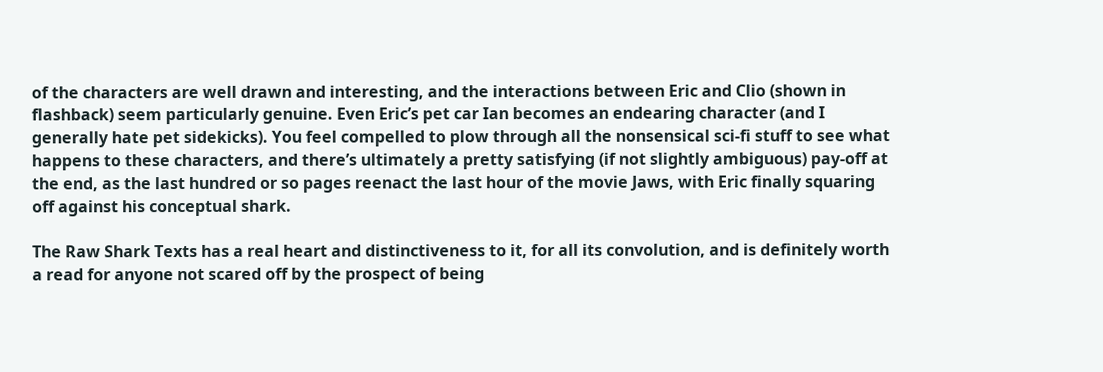of the characters are well drawn and interesting, and the interactions between Eric and Clio (shown in flashback) seem particularly genuine. Even Eric’s pet car Ian becomes an endearing character (and I generally hate pet sidekicks). You feel compelled to plow through all the nonsensical sci-fi stuff to see what happens to these characters, and there’s ultimately a pretty satisfying (if not slightly ambiguous) pay-off at the end, as the last hundred or so pages reenact the last hour of the movie Jaws, with Eric finally squaring off against his conceptual shark.

The Raw Shark Texts has a real heart and distinctiveness to it, for all its convolution, and is definitely worth a read for anyone not scared off by the prospect of being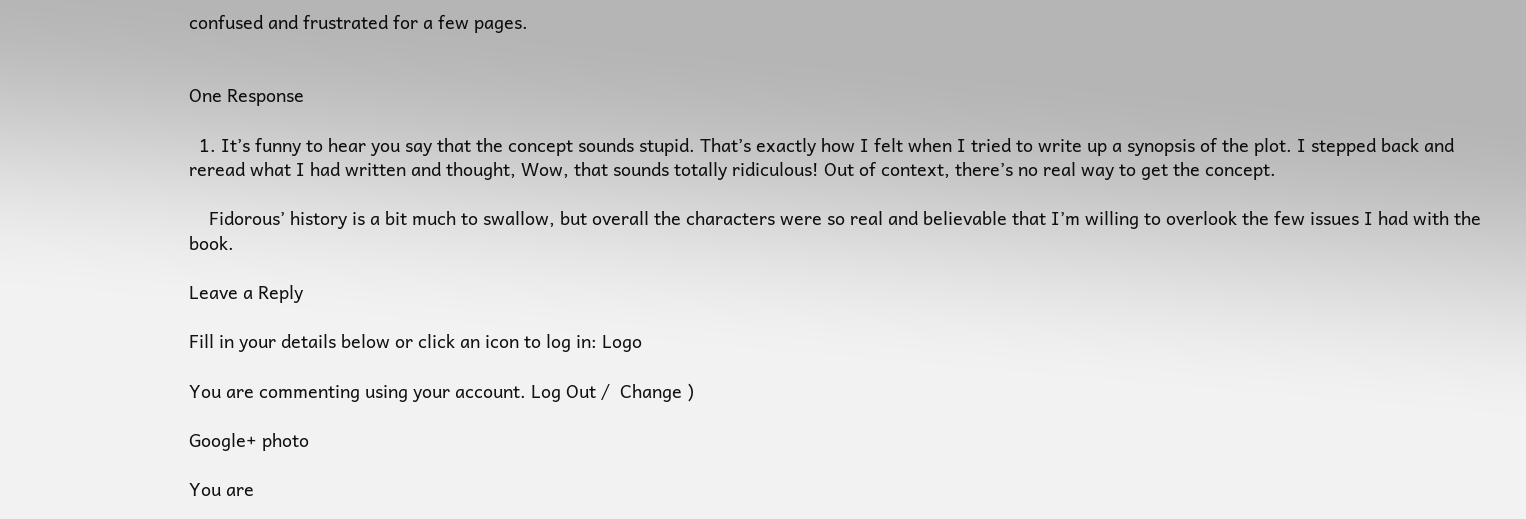confused and frustrated for a few pages.


One Response

  1. It’s funny to hear you say that the concept sounds stupid. That’s exactly how I felt when I tried to write up a synopsis of the plot. I stepped back and reread what I had written and thought, Wow, that sounds totally ridiculous! Out of context, there’s no real way to get the concept.

    Fidorous’ history is a bit much to swallow, but overall the characters were so real and believable that I’m willing to overlook the few issues I had with the book.

Leave a Reply

Fill in your details below or click an icon to log in: Logo

You are commenting using your account. Log Out /  Change )

Google+ photo

You are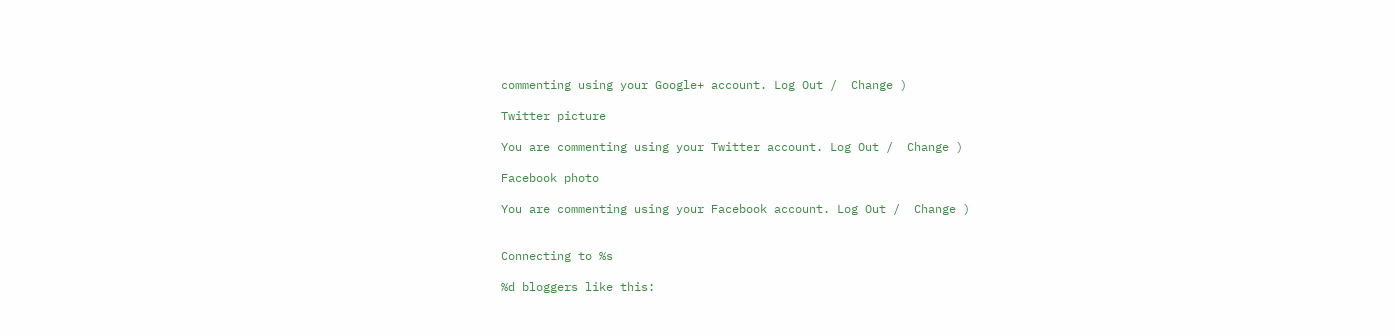commenting using your Google+ account. Log Out /  Change )

Twitter picture

You are commenting using your Twitter account. Log Out /  Change )

Facebook photo

You are commenting using your Facebook account. Log Out /  Change )


Connecting to %s

%d bloggers like this: